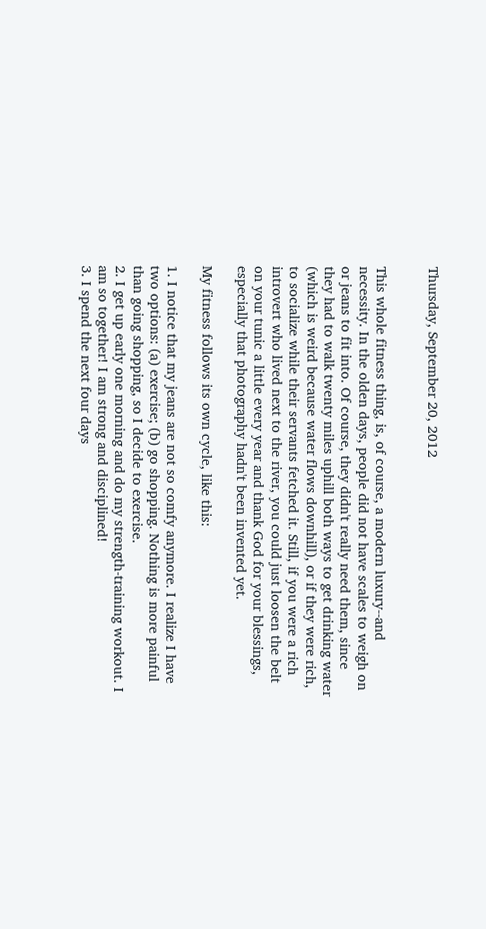Thursday, September 20, 2012


This whole fitness thing, is, of course, a modern luxury--and necessity. In the olden days, people did not have scales to weigh on or jeans to fit into. Of course, they didn't really need them, since they had to walk twenty miles uphill both ways to get drinking water (which is weird because water flows downhill), or if they were rich, to socialize while their servants fetched it. Still, if you were a rich introvert who lived next to the river, you could just loosen the belt on your tunic a little every year and thank God for your blessings, especially that photography hadn't been invented yet.

My fitness follows its own cycle, like this:

1. I notice that my jeans are not so comfy anymore. I realize I have two options: (a) exercise; (b) go shopping. Nothing is more painful than going shopping, so I decide to exercise.
2. I get up early one morning and do my strength-training workout. I am so together! I am strong and disciplined!
3. I spend the next four days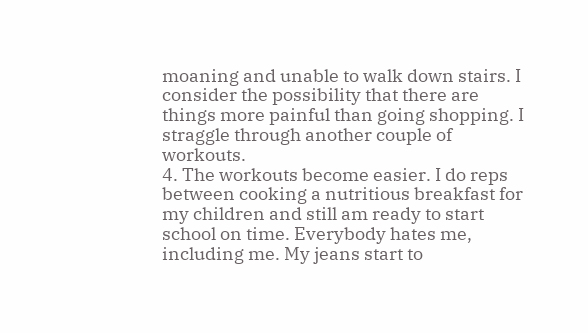moaning and unable to walk down stairs. I consider the possibility that there are things more painful than going shopping. I straggle through another couple of workouts.
4. The workouts become easier. I do reps between cooking a nutritious breakfast for my children and still am ready to start school on time. Everybody hates me, including me. My jeans start to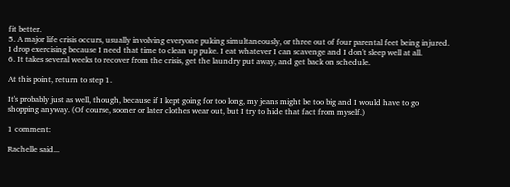fit better.
5. A major life crisis occurs, usually involving everyone puking simultaneously, or three out of four parental feet being injured. I drop exercising because I need that time to clean up puke. I eat whatever I can scavenge and I don't sleep well at all.
6. It takes several weeks to recover from the crisis, get the laundry put away, and get back on schedule.

At this point, return to step 1.

It's probably just as well, though, because if I kept going for too long, my jeans might be too big and I would have to go shopping anyway. (Of course, sooner or later clothes wear out, but I try to hide that fact from myself.)

1 comment:

Rachelle said...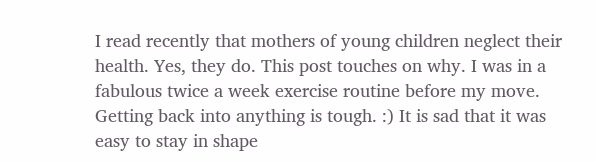I read recently that mothers of young children neglect their health. Yes, they do. This post touches on why. I was in a fabulous twice a week exercise routine before my move. Getting back into anything is tough. :) It is sad that it was easy to stay in shape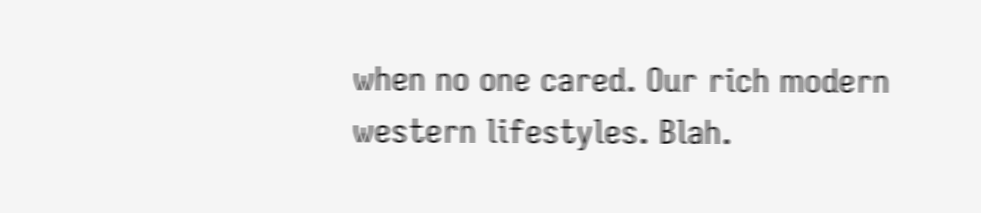when no one cared. Our rich modern western lifestyles. Blah.